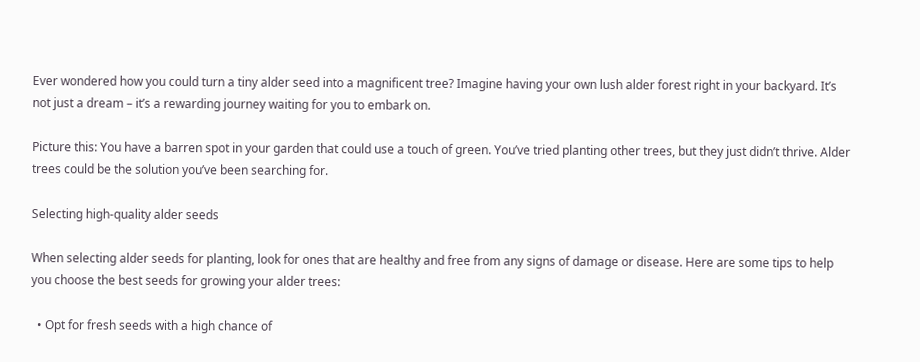Ever wondered how you could turn a tiny alder seed into a magnificent tree? Imagine having your own lush alder forest right in your backyard. It’s not just a dream – it’s a rewarding journey waiting for you to embark on.

Picture this: You have a barren spot in your garden that could use a touch of green. You’ve tried planting other trees, but they just didn’t thrive. Alder trees could be the solution you’ve been searching for.

Selecting high-quality alder seeds

When selecting alder seeds for planting, look for ones that are healthy and free from any signs of damage or disease. Here are some tips to help you choose the best seeds for growing your alder trees:

  • Opt for fresh seeds with a high chance of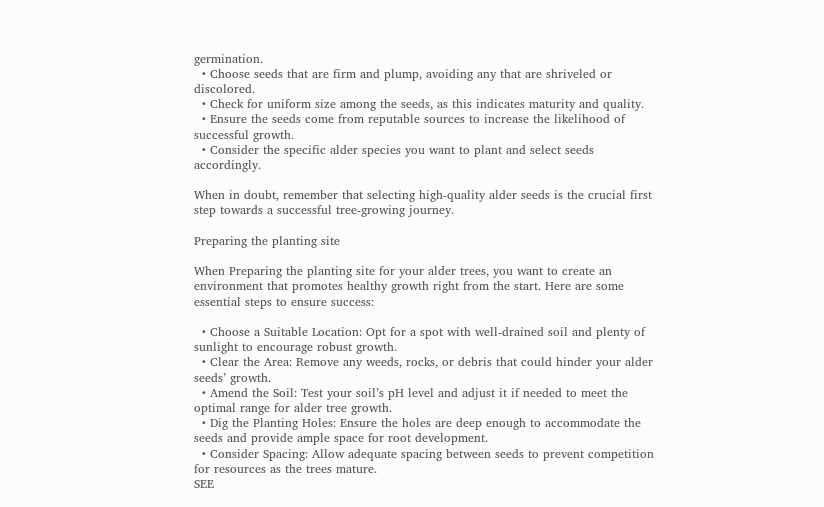germination.
  • Choose seeds that are firm and plump, avoiding any that are shriveled or discolored.
  • Check for uniform size among the seeds, as this indicates maturity and quality.
  • Ensure the seeds come from reputable sources to increase the likelihood of successful growth.
  • Consider the specific alder species you want to plant and select seeds accordingly.

When in doubt, remember that selecting high-quality alder seeds is the crucial first step towards a successful tree-growing journey.

Preparing the planting site

When Preparing the planting site for your alder trees, you want to create an environment that promotes healthy growth right from the start. Here are some essential steps to ensure success:

  • Choose a Suitable Location: Opt for a spot with well-drained soil and plenty of sunlight to encourage robust growth.
  • Clear the Area: Remove any weeds, rocks, or debris that could hinder your alder seeds’ growth.
  • Amend the Soil: Test your soil’s pH level and adjust it if needed to meet the optimal range for alder tree growth.
  • Dig the Planting Holes: Ensure the holes are deep enough to accommodate the seeds and provide ample space for root development.
  • Consider Spacing: Allow adequate spacing between seeds to prevent competition for resources as the trees mature.
SEE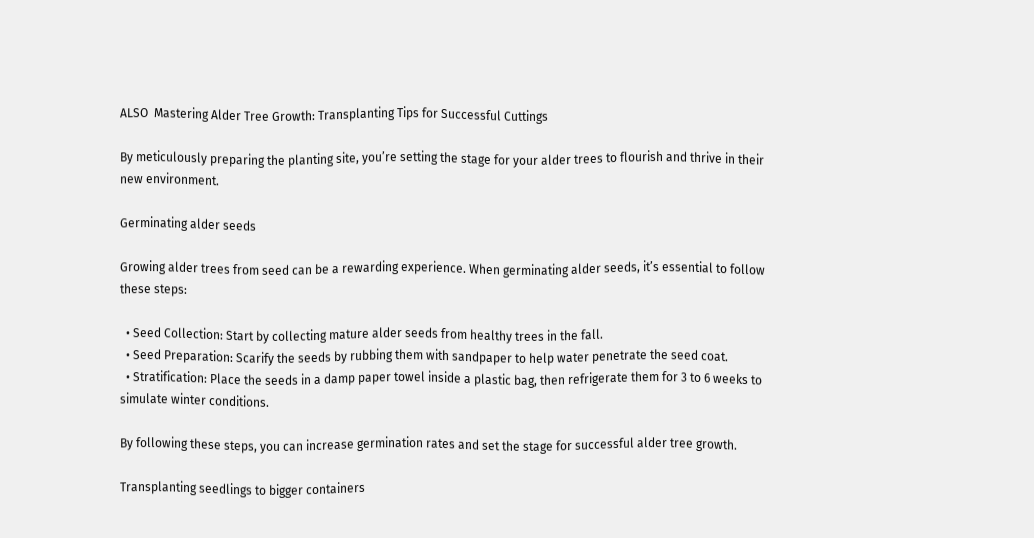ALSO  Mastering Alder Tree Growth: Transplanting Tips for Successful Cuttings

By meticulously preparing the planting site, you’re setting the stage for your alder trees to flourish and thrive in their new environment.

Germinating alder seeds

Growing alder trees from seed can be a rewarding experience. When germinating alder seeds, it’s essential to follow these steps:

  • Seed Collection: Start by collecting mature alder seeds from healthy trees in the fall.
  • Seed Preparation: Scarify the seeds by rubbing them with sandpaper to help water penetrate the seed coat.
  • Stratification: Place the seeds in a damp paper towel inside a plastic bag, then refrigerate them for 3 to 6 weeks to simulate winter conditions.

By following these steps, you can increase germination rates and set the stage for successful alder tree growth.

Transplanting seedlings to bigger containers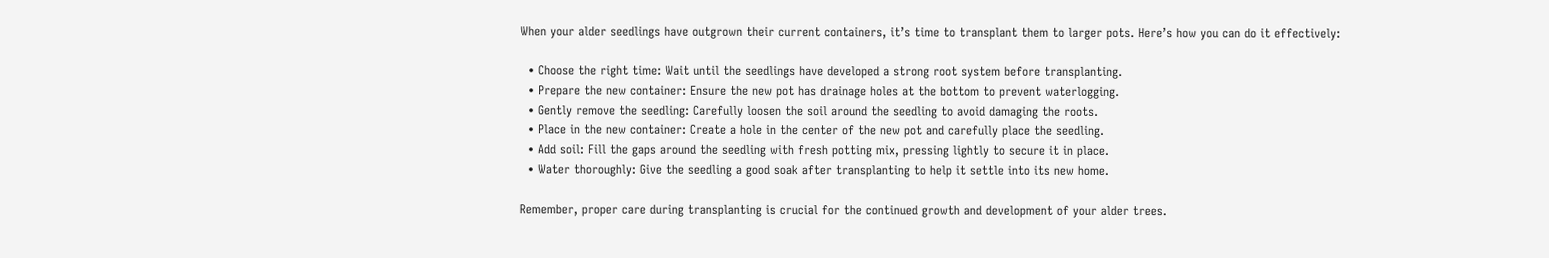When your alder seedlings have outgrown their current containers, it’s time to transplant them to larger pots. Here’s how you can do it effectively:

  • Choose the right time: Wait until the seedlings have developed a strong root system before transplanting.
  • Prepare the new container: Ensure the new pot has drainage holes at the bottom to prevent waterlogging.
  • Gently remove the seedling: Carefully loosen the soil around the seedling to avoid damaging the roots.
  • Place in the new container: Create a hole in the center of the new pot and carefully place the seedling.
  • Add soil: Fill the gaps around the seedling with fresh potting mix, pressing lightly to secure it in place.
  • Water thoroughly: Give the seedling a good soak after transplanting to help it settle into its new home.

Remember, proper care during transplanting is crucial for the continued growth and development of your alder trees.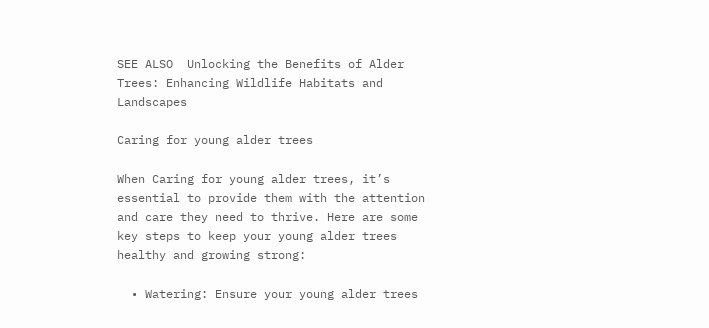SEE ALSO  Unlocking the Benefits of Alder Trees: Enhancing Wildlife Habitats and Landscapes

Caring for young alder trees

When Caring for young alder trees, it’s essential to provide them with the attention and care they need to thrive. Here are some key steps to keep your young alder trees healthy and growing strong:

  • Watering: Ensure your young alder trees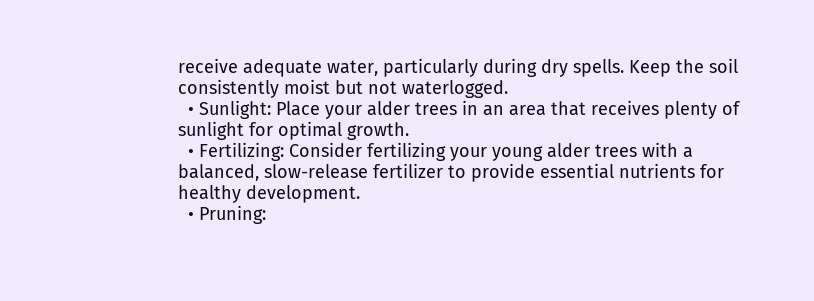receive adequate water, particularly during dry spells. Keep the soil consistently moist but not waterlogged.
  • Sunlight: Place your alder trees in an area that receives plenty of sunlight for optimal growth.
  • Fertilizing: Consider fertilizing your young alder trees with a balanced, slow-release fertilizer to provide essential nutrients for healthy development.
  • Pruning: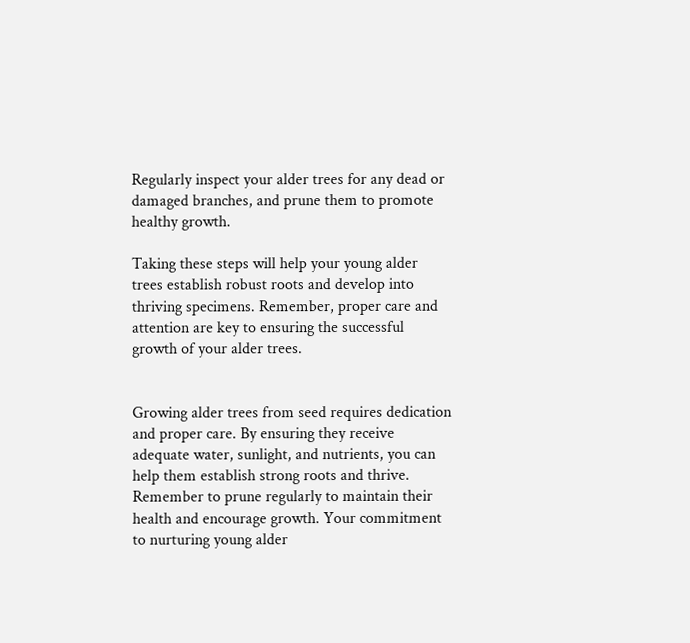Regularly inspect your alder trees for any dead or damaged branches, and prune them to promote healthy growth.

Taking these steps will help your young alder trees establish robust roots and develop into thriving specimens. Remember, proper care and attention are key to ensuring the successful growth of your alder trees.


Growing alder trees from seed requires dedication and proper care. By ensuring they receive adequate water, sunlight, and nutrients, you can help them establish strong roots and thrive. Remember to prune regularly to maintain their health and encourage growth. Your commitment to nurturing young alder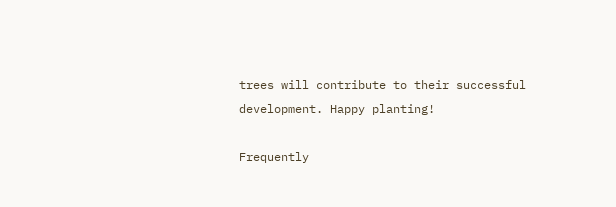trees will contribute to their successful development. Happy planting!

Frequently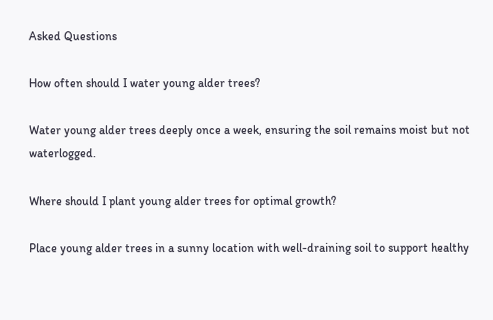Asked Questions

How often should I water young alder trees?

Water young alder trees deeply once a week, ensuring the soil remains moist but not waterlogged.

Where should I plant young alder trees for optimal growth?

Place young alder trees in a sunny location with well-draining soil to support healthy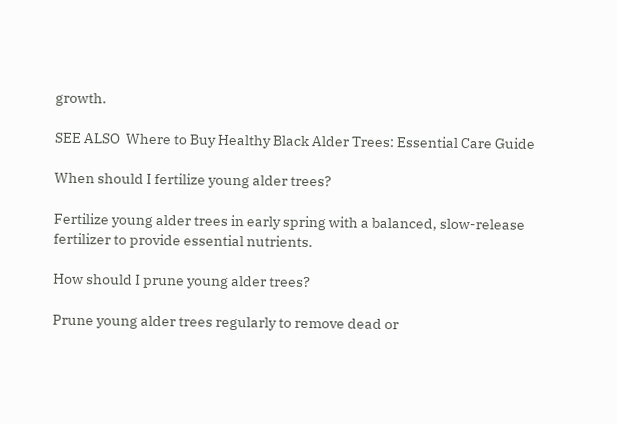growth.

SEE ALSO  Where to Buy Healthy Black Alder Trees: Essential Care Guide

When should I fertilize young alder trees?

Fertilize young alder trees in early spring with a balanced, slow-release fertilizer to provide essential nutrients.

How should I prune young alder trees?

Prune young alder trees regularly to remove dead or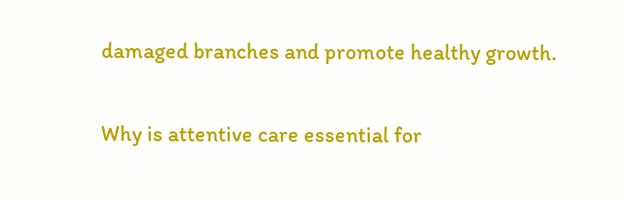damaged branches and promote healthy growth.

Why is attentive care essential for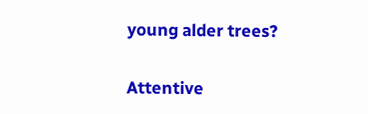young alder trees?

Attentive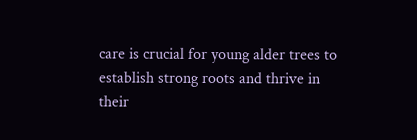care is crucial for young alder trees to establish strong roots and thrive in their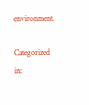environment.

Categorized in: